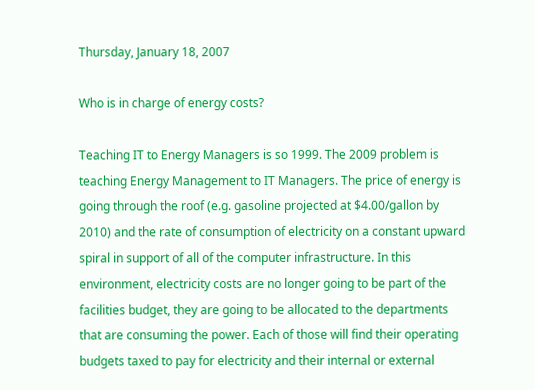Thursday, January 18, 2007

Who is in charge of energy costs?

Teaching IT to Energy Managers is so 1999. The 2009 problem is teaching Energy Management to IT Managers. The price of energy is going through the roof (e.g. gasoline projected at $4.00/gallon by 2010) and the rate of consumption of electricity on a constant upward spiral in support of all of the computer infrastructure. In this environment, electricity costs are no longer going to be part of the facilities budget, they are going to be allocated to the departments that are consuming the power. Each of those will find their operating budgets taxed to pay for electricity and their internal or external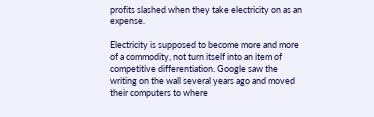profits slashed when they take electricity on as an expense.

Electricity is supposed to become more and more of a commodity, not turn itself into an item of competitive differentiation. Google saw the writing on the wall several years ago and moved their computers to where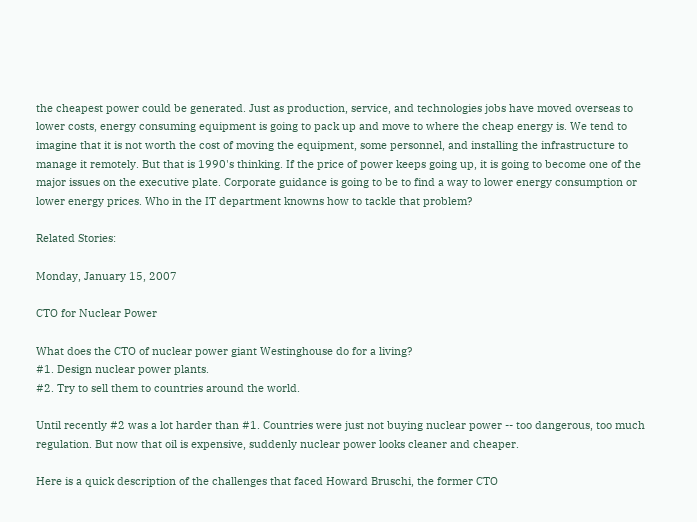the cheapest power could be generated. Just as production, service, and technologies jobs have moved overseas to lower costs, energy consuming equipment is going to pack up and move to where the cheap energy is. We tend to imagine that it is not worth the cost of moving the equipment, some personnel, and installing the infrastructure to manage it remotely. But that is 1990's thinking. If the price of power keeps going up, it is going to become one of the major issues on the executive plate. Corporate guidance is going to be to find a way to lower energy consumption or lower energy prices. Who in the IT department knowns how to tackle that problem?

Related Stories:

Monday, January 15, 2007

CTO for Nuclear Power

What does the CTO of nuclear power giant Westinghouse do for a living?
#1. Design nuclear power plants.
#2. Try to sell them to countries around the world.

Until recently #2 was a lot harder than #1. Countries were just not buying nuclear power -- too dangerous, too much regulation. But now that oil is expensive, suddenly nuclear power looks cleaner and cheaper.

Here is a quick description of the challenges that faced Howard Bruschi, the former CTO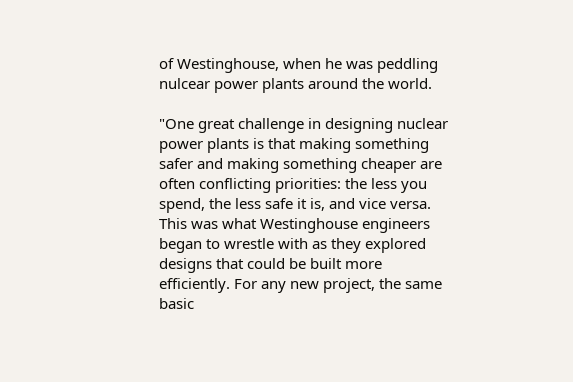of Westinghouse, when he was peddling nulcear power plants around the world.

"One great challenge in designing nuclear power plants is that making something safer and making something cheaper are often conflicting priorities: the less you spend, the less safe it is, and vice versa. This was what Westinghouse engineers began to wrestle with as they explored designs that could be built more efficiently. For any new project, the same basic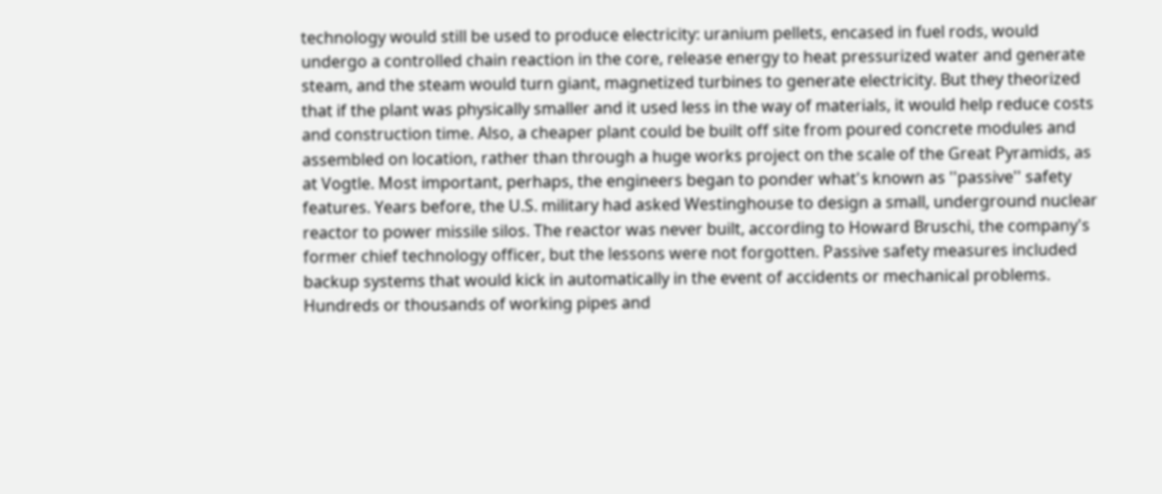technology would still be used to produce electricity: uranium pellets, encased in fuel rods, would undergo a controlled chain reaction in the core, release energy to heat pressurized water and generate steam, and the steam would turn giant, magnetized turbines to generate electricity. But they theorized that if the plant was physically smaller and it used less in the way of materials, it would help reduce costs and construction time. Also, a cheaper plant could be built off site from poured concrete modules and assembled on location, rather than through a huge works project on the scale of the Great Pyramids, as at Vogtle. Most important, perhaps, the engineers began to ponder what's known as ''passive'' safety features. Years before, the U.S. military had asked Westinghouse to design a small, underground nuclear reactor to power missile silos. The reactor was never built, according to Howard Bruschi, the company's former chief technology officer, but the lessons were not forgotten. Passive safety measures included backup systems that would kick in automatically in the event of accidents or mechanical problems. Hundreds or thousands of working pipes and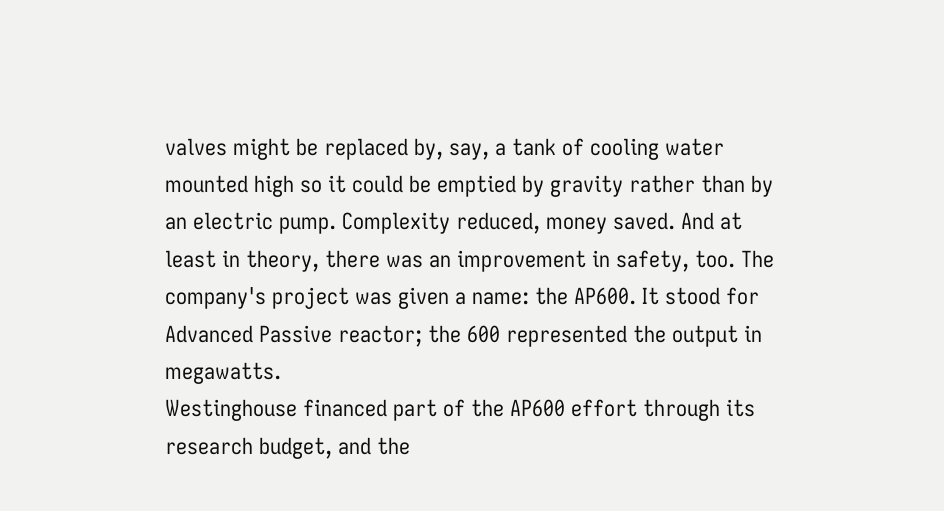valves might be replaced by, say, a tank of cooling water mounted high so it could be emptied by gravity rather than by an electric pump. Complexity reduced, money saved. And at least in theory, there was an improvement in safety, too. The company's project was given a name: the AP600. It stood for Advanced Passive reactor; the 600 represented the output in megawatts.
Westinghouse financed part of the AP600 effort through its research budget, and the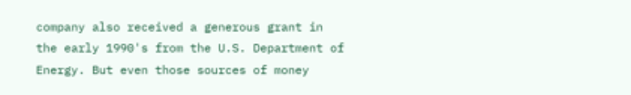company also received a generous grant in the early 1990's from the U.S. Department of Energy. But even those sources of money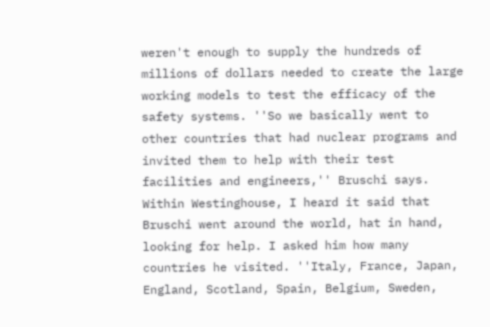weren't enough to supply the hundreds of millions of dollars needed to create the large working models to test the efficacy of the safety systems. ''So we basically went to other countries that had nuclear programs and invited them to help with their test facilities and engineers,'' Bruschi says. Within Westinghouse, I heard it said that Bruschi went around the world, hat in hand, looking for help. I asked him how many countries he visited. ''Italy, France, Japan, England, Scotland, Spain, Belgium, Sweden,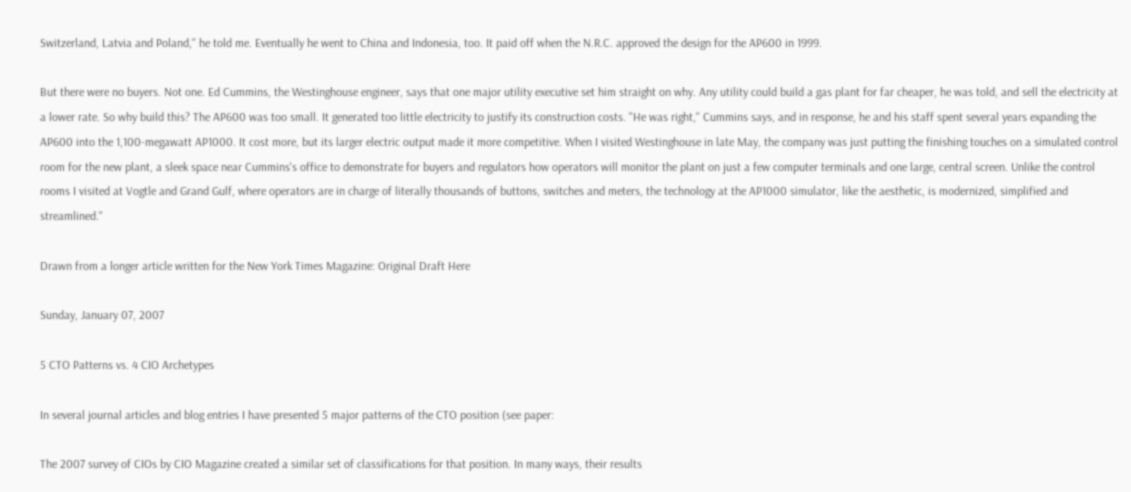Switzerland, Latvia and Poland,'' he told me. Eventually he went to China and Indonesia, too. It paid off when the N.R.C. approved the design for the AP600 in 1999.

But there were no buyers. Not one. Ed Cummins, the Westinghouse engineer, says that one major utility executive set him straight on why. Any utility could build a gas plant for far cheaper, he was told, and sell the electricity at a lower rate. So why build this? The AP600 was too small. It generated too little electricity to justify its construction costs. ''He was right,'' Cummins says, and in response, he and his staff spent several years expanding the AP600 into the 1,100-megawatt AP1000. It cost more, but its larger electric output made it more competitive. When I visited Westinghouse in late May, the company was just putting the finishing touches on a simulated control room for the new plant, a sleek space near Cummins's office to demonstrate for buyers and regulators how operators will monitor the plant on just a few computer terminals and one large, central screen. Unlike the control rooms I visited at Vogtle and Grand Gulf, where operators are in charge of literally thousands of buttons, switches and meters, the technology at the AP1000 simulator, like the aesthetic, is modernized, simplified and streamlined."

Drawn from a longer article written for the New York Times Magazine: Original Draft Here

Sunday, January 07, 2007

5 CTO Patterns vs. 4 CIO Archetypes

In several journal articles and blog entries I have presented 5 major patterns of the CTO position (see paper:

The 2007 survey of CIOs by CIO Magazine created a similar set of classifications for that position. In many ways, their results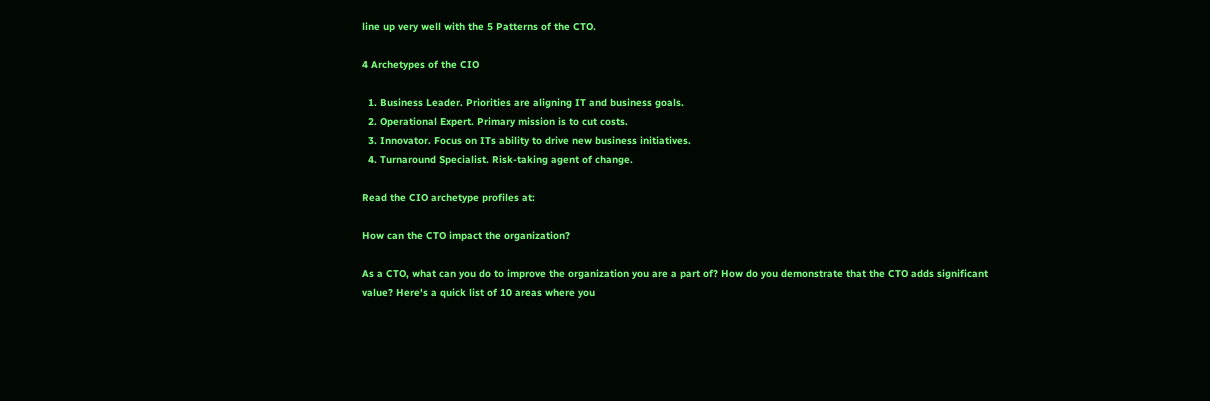line up very well with the 5 Patterns of the CTO.

4 Archetypes of the CIO

  1. Business Leader. Priorities are aligning IT and business goals.
  2. Operational Expert. Primary mission is to cut costs.
  3. Innovator. Focus on ITs ability to drive new business initiatives.
  4. Turnaround Specialist. Risk-taking agent of change.

Read the CIO archetype profiles at:

How can the CTO impact the organization?

As a CTO, what can you do to improve the organization you are a part of? How do you demonstrate that the CTO adds significant value? Here's a quick list of 10 areas where you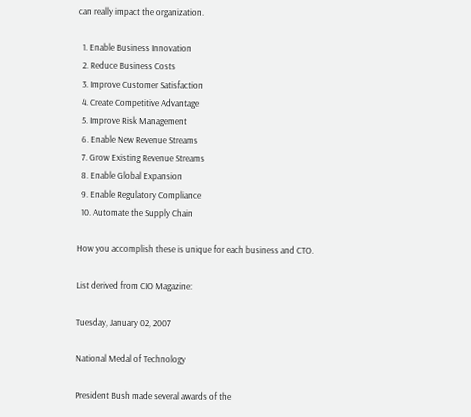can really impact the organization.

  1. Enable Business Innovation
  2. Reduce Business Costs
  3. Improve Customer Satisfaction
  4. Create Competitive Advantage
  5. Improve Risk Management
  6. Enable New Revenue Streams
  7. Grow Existing Revenue Streams
  8. Enable Global Expansion
  9. Enable Regulatory Compliance
  10. Automate the Supply Chain

How you accomplish these is unique for each business and CTO.

List derived from CIO Magazine:

Tuesday, January 02, 2007

National Medal of Technology

President Bush made several awards of the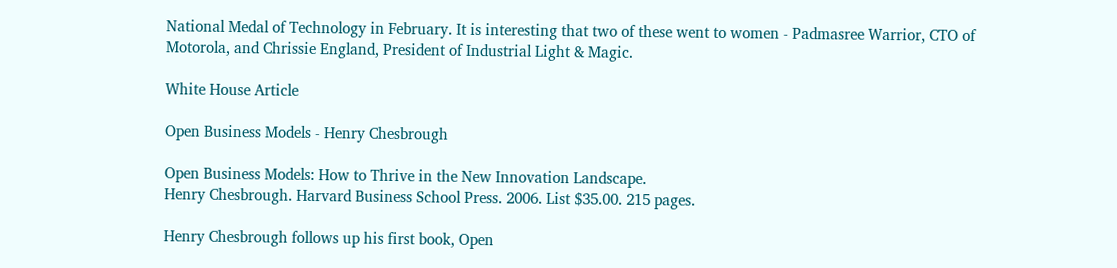National Medal of Technology in February. It is interesting that two of these went to women - Padmasree Warrior, CTO of Motorola, and Chrissie England, President of Industrial Light & Magic.

White House Article

Open Business Models - Henry Chesbrough

Open Business Models: How to Thrive in the New Innovation Landscape.
Henry Chesbrough. Harvard Business School Press. 2006. List $35.00. 215 pages.

Henry Chesbrough follows up his first book, Open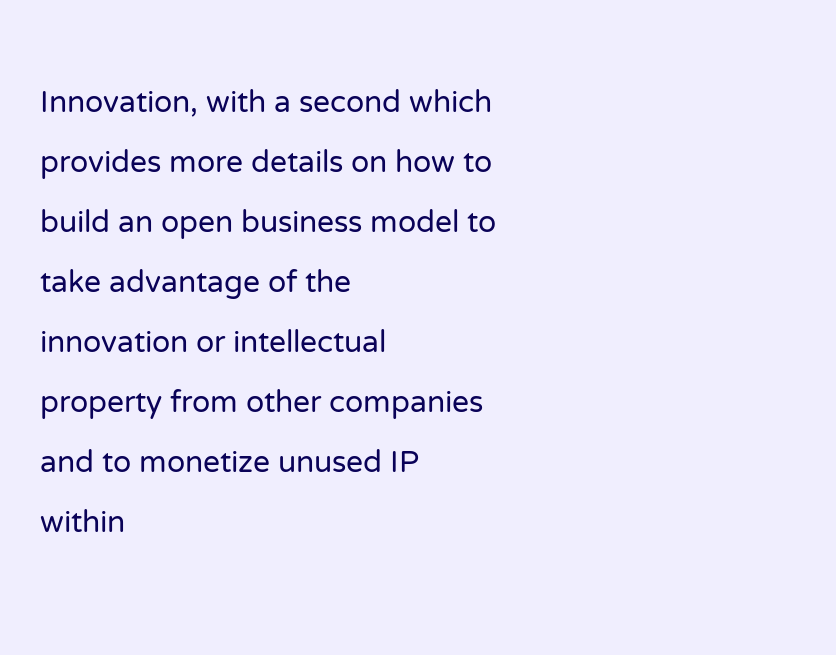Innovation, with a second which provides more details on how to build an open business model to take advantage of the innovation or intellectual property from other companies and to monetize unused IP within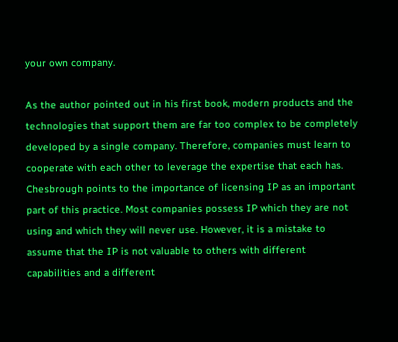your own company.

As the author pointed out in his first book, modern products and the technologies that support them are far too complex to be completely developed by a single company. Therefore, companies must learn to cooperate with each other to leverage the expertise that each has. Chesbrough points to the importance of licensing IP as an important part of this practice. Most companies possess IP which they are not using and which they will never use. However, it is a mistake to assume that the IP is not valuable to others with different capabilities and a different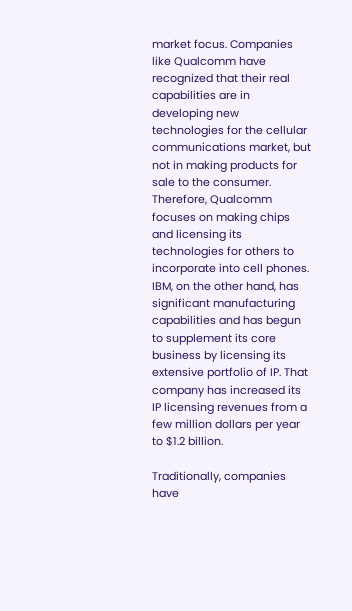market focus. Companies like Qualcomm have recognized that their real capabilities are in developing new technologies for the cellular communications market, but not in making products for sale to the consumer. Therefore, Qualcomm focuses on making chips and licensing its technologies for others to incorporate into cell phones. IBM, on the other hand, has significant manufacturing capabilities and has begun to supplement its core business by licensing its extensive portfolio of IP. That company has increased its IP licensing revenues from a few million dollars per year to $1.2 billion.

Traditionally, companies have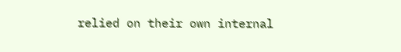relied on their own internal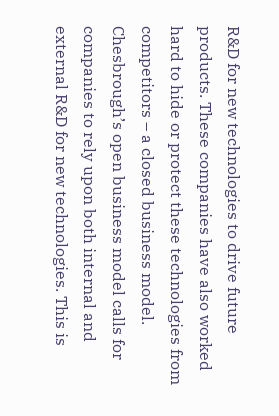R&D for new technologies to drive future products. These companies have also worked hard to hide or protect these technologies from competitors – a closed business model. Chesbrough’s open business model calls for companies to rely upon both internal and external R&D for new technologies. This is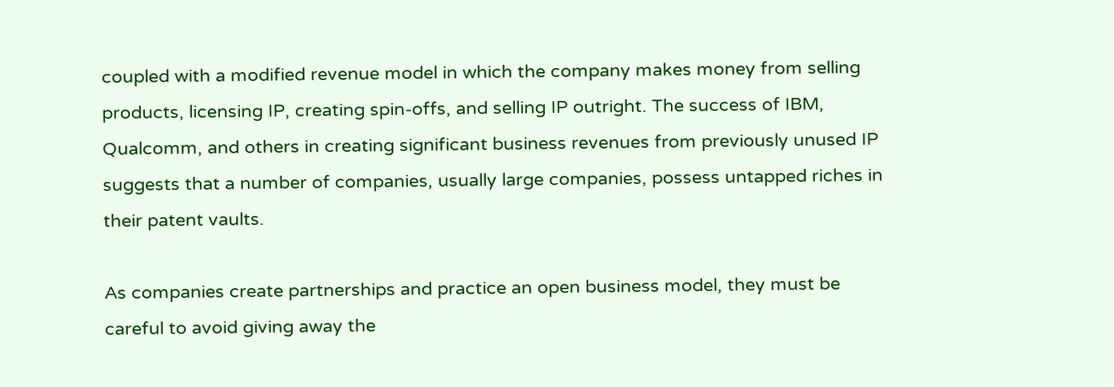coupled with a modified revenue model in which the company makes money from selling products, licensing IP, creating spin-offs, and selling IP outright. The success of IBM, Qualcomm, and others in creating significant business revenues from previously unused IP suggests that a number of companies, usually large companies, possess untapped riches in their patent vaults.

As companies create partnerships and practice an open business model, they must be careful to avoid giving away the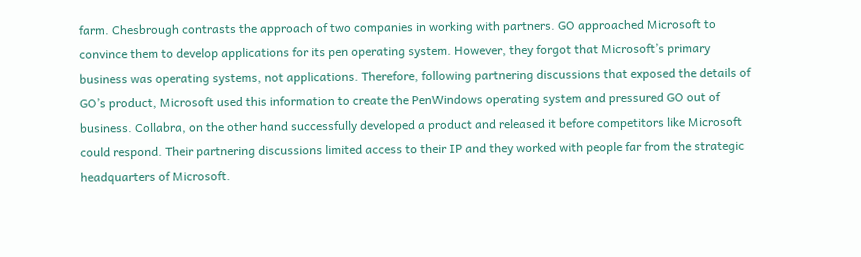farm. Chesbrough contrasts the approach of two companies in working with partners. GO approached Microsoft to convince them to develop applications for its pen operating system. However, they forgot that Microsoft’s primary business was operating systems, not applications. Therefore, following partnering discussions that exposed the details of GO’s product, Microsoft used this information to create the PenWindows operating system and pressured GO out of business. Collabra, on the other hand successfully developed a product and released it before competitors like Microsoft could respond. Their partnering discussions limited access to their IP and they worked with people far from the strategic headquarters of Microsoft.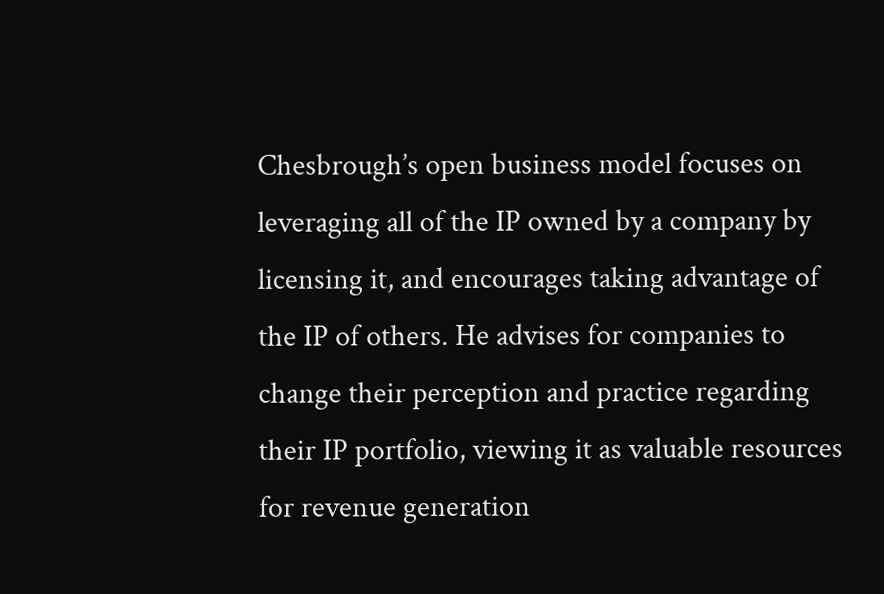Chesbrough’s open business model focuses on leveraging all of the IP owned by a company by licensing it, and encourages taking advantage of the IP of others. He advises for companies to change their perception and practice regarding their IP portfolio, viewing it as valuable resources for revenue generation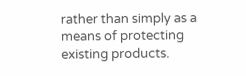rather than simply as a means of protecting existing products.